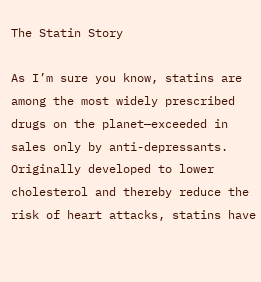The Statin Story

As I’m sure you know, statins are among the most widely prescribed drugs on the planet—exceeded in sales only by anti-depressants. Originally developed to lower cholesterol and thereby reduce the risk of heart attacks, statins have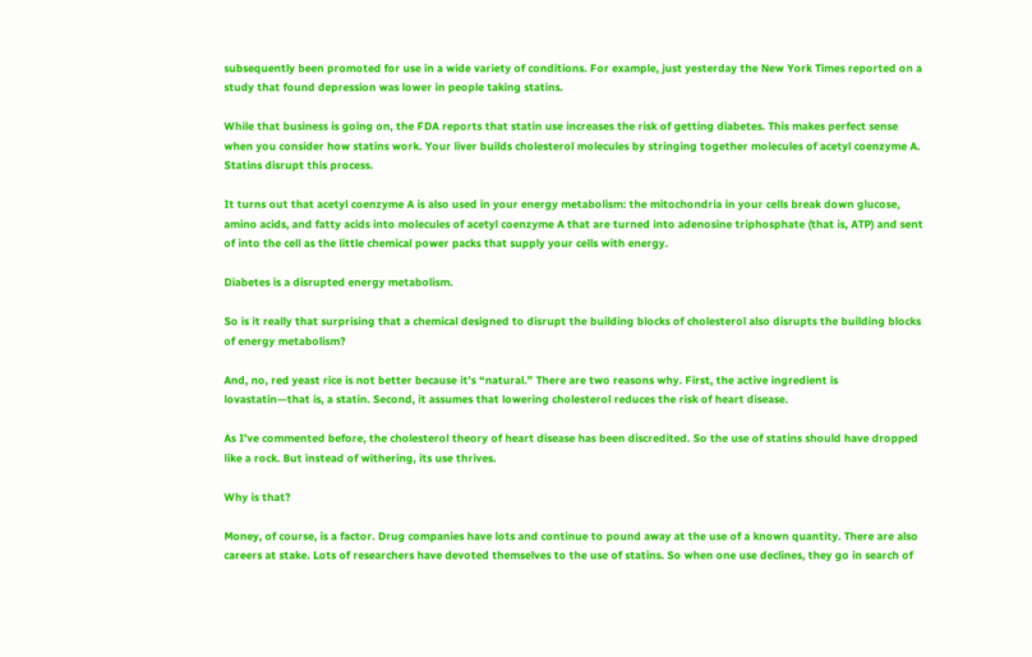subsequently been promoted for use in a wide variety of conditions. For example, just yesterday the New York Times reported on a study that found depression was lower in people taking statins.

While that business is going on, the FDA reports that statin use increases the risk of getting diabetes. This makes perfect sense when you consider how statins work. Your liver builds cholesterol molecules by stringing together molecules of acetyl coenzyme A. Statins disrupt this process.

It turns out that acetyl coenzyme A is also used in your energy metabolism: the mitochondria in your cells break down glucose, amino acids, and fatty acids into molecules of acetyl coenzyme A that are turned into adenosine triphosphate (that is, ATP) and sent of into the cell as the little chemical power packs that supply your cells with energy.

Diabetes is a disrupted energy metabolism.

So is it really that surprising that a chemical designed to disrupt the building blocks of cholesterol also disrupts the building blocks of energy metabolism?

And, no, red yeast rice is not better because it’s “natural.” There are two reasons why. First, the active ingredient is lovastatin—that is, a statin. Second, it assumes that lowering cholesterol reduces the risk of heart disease.

As I’ve commented before, the cholesterol theory of heart disease has been discredited. So the use of statins should have dropped like a rock. But instead of withering, its use thrives.

Why is that?

Money, of course, is a factor. Drug companies have lots and continue to pound away at the use of a known quantity. There are also careers at stake. Lots of researchers have devoted themselves to the use of statins. So when one use declines, they go in search of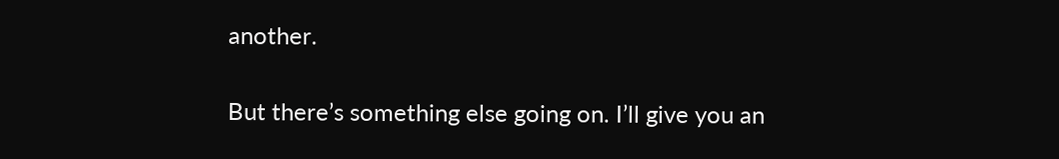another.

But there’s something else going on. I’ll give you an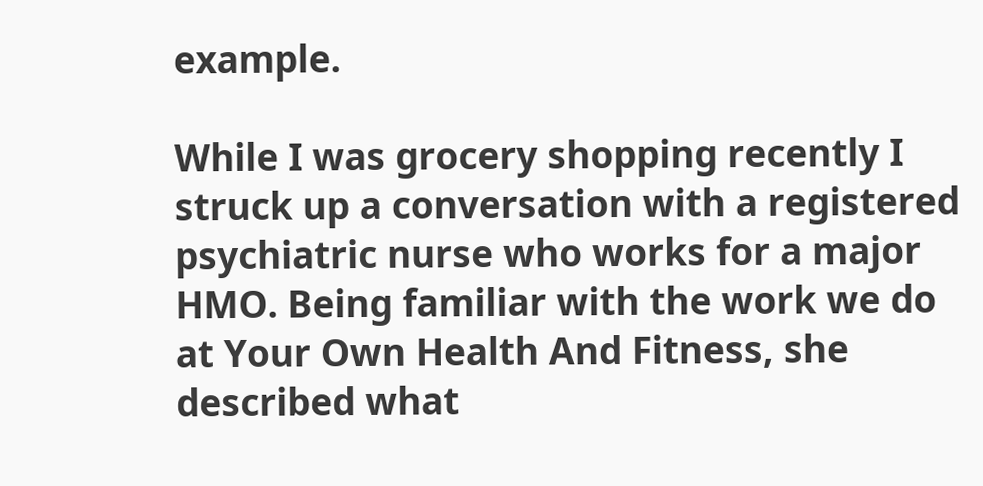example.

While I was grocery shopping recently I struck up a conversation with a registered psychiatric nurse who works for a major HMO. Being familiar with the work we do at Your Own Health And Fitness, she described what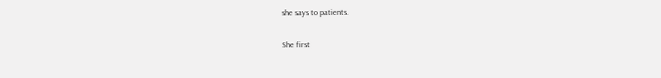she says to patients.

She first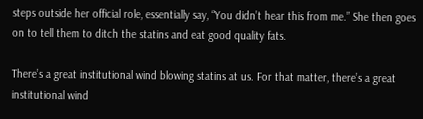steps outside her official role, essentially say, “You didn’t hear this from me.” She then goes on to tell them to ditch the statins and eat good quality fats.

There’s a great institutional wind blowing statins at us. For that matter, there’s a great institutional wind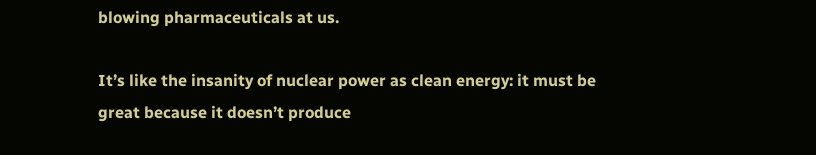blowing pharmaceuticals at us.

It’s like the insanity of nuclear power as clean energy: it must be great because it doesn’t produce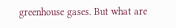greenhouse gases. But what are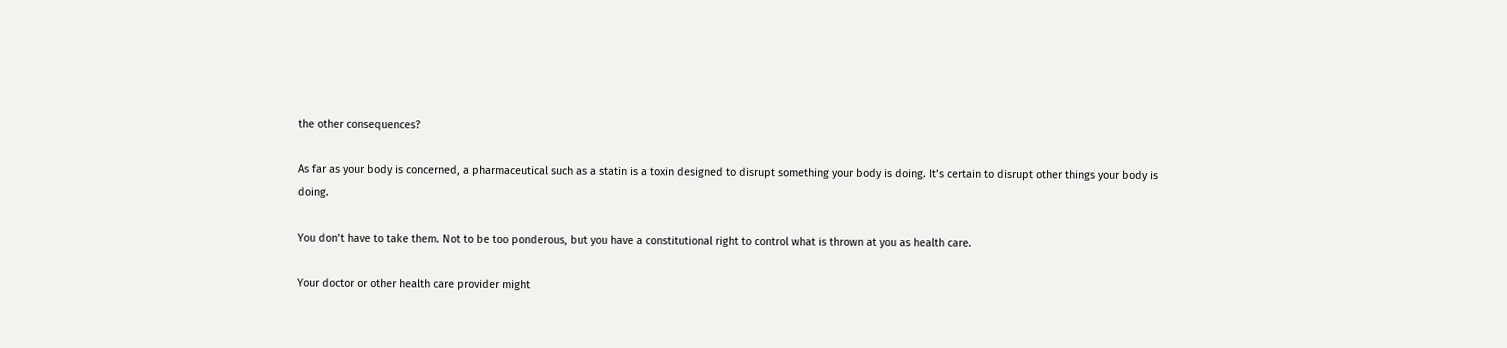the other consequences?

As far as your body is concerned, a pharmaceutical such as a statin is a toxin designed to disrupt something your body is doing. It’s certain to disrupt other things your body is doing.

You don’t have to take them. Not to be too ponderous, but you have a constitutional right to control what is thrown at you as health care.

Your doctor or other health care provider might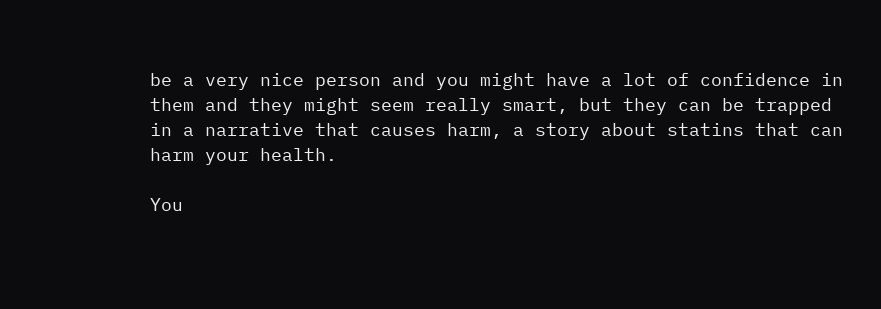be a very nice person and you might have a lot of confidence in them and they might seem really smart, but they can be trapped in a narrative that causes harm, a story about statins that can harm your health.

You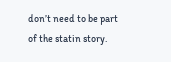don’t need to be part of the statin story.